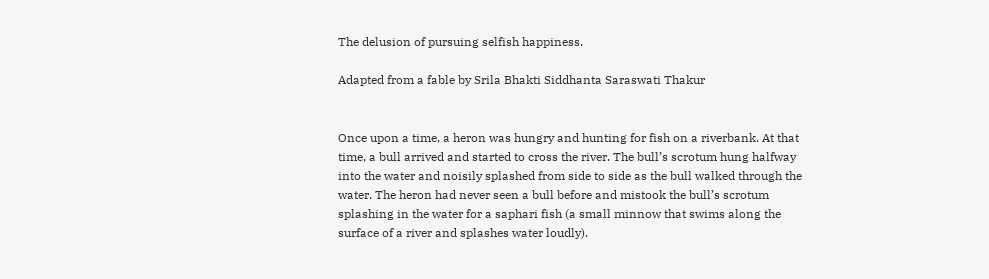The delusion of pursuing selfish happiness.

Adapted from a fable by Srila Bhakti Siddhanta Saraswati Thakur


Once upon a time, a heron was hungry and hunting for fish on a riverbank. At that time, a bull arrived and started to cross the river. The bull’s scrotum hung halfway into the water and noisily splashed from side to side as the bull walked through the water. The heron had never seen a bull before and mistook the bull’s scrotum splashing in the water for a saphari fish (a small minnow that swims along the surface of a river and splashes water loudly).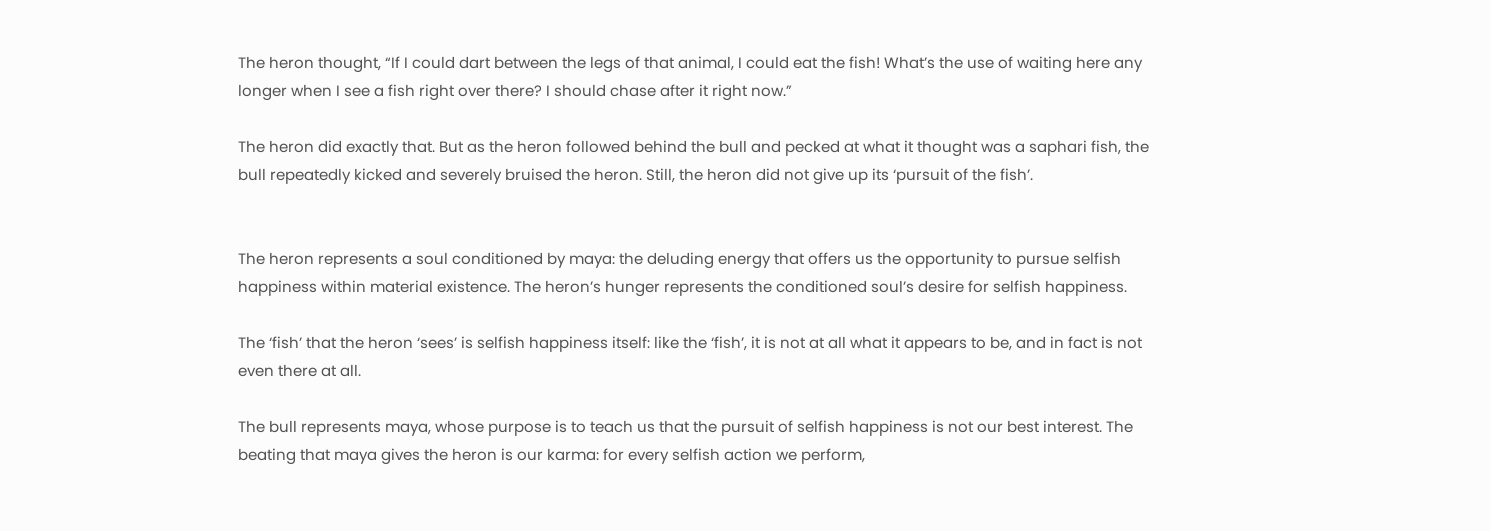The heron thought, “If I could dart between the legs of that animal, I could eat the fish! What’s the use of waiting here any longer when I see a fish right over there? I should chase after it right now.”

The heron did exactly that. But as the heron followed behind the bull and pecked at what it thought was a saphari fish, the bull repeatedly kicked and severely bruised the heron. Still, the heron did not give up its ‘pursuit of the fish’.


The heron represents a soul conditioned by maya: the deluding energy that offers us the opportunity to pursue selfish happiness within material existence. The heron’s hunger represents the conditioned soul’s desire for selfish happiness.

The ‘fish’ that the heron ‘sees’ is selfish happiness itself: like the ‘fish’, it is not at all what it appears to be, and in fact is not even there at all.

The bull represents maya, whose purpose is to teach us that the pursuit of selfish happiness is not our best interest. The beating that maya gives the heron is our karma: for every selfish action we perform,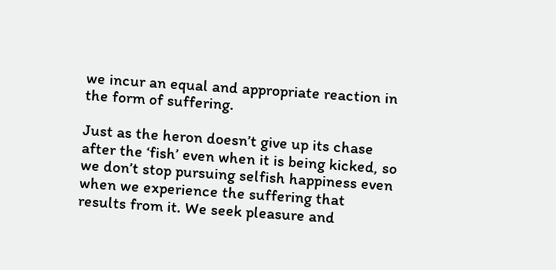we incur an equal and appropriate reaction in the form of suffering.

Just as the heron doesn’t give up its chase after the ‘fish’ even when it is being kicked, so we don’t stop pursuing selfish happiness even when we experience the suffering that results from it. We seek pleasure and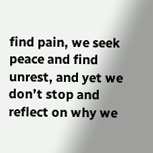find pain, we seek peace and find unrest, and yet we don’t stop and reflect on why we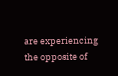are experiencing the opposite of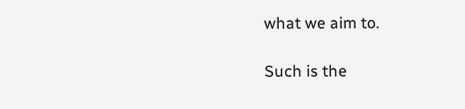what we aim to.

Such is the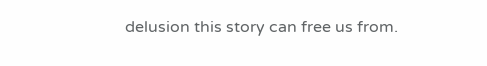delusion this story can free us from.